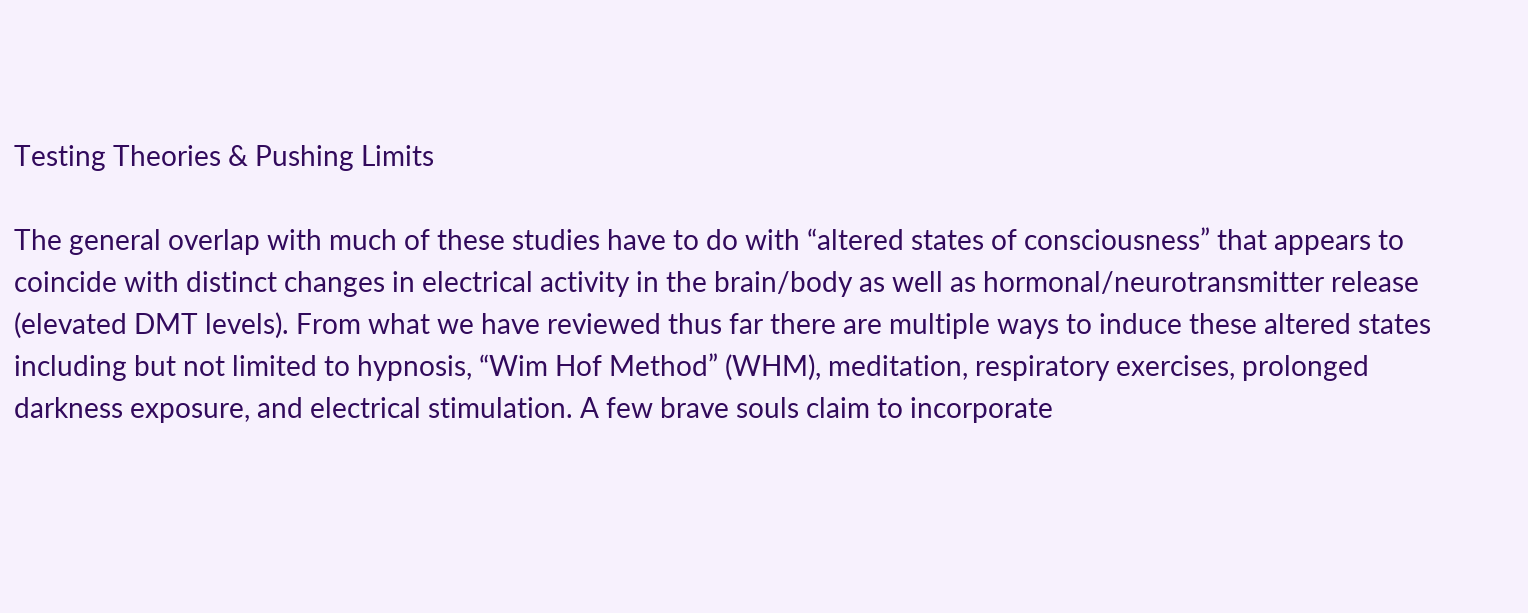Testing Theories & Pushing Limits

The general overlap with much of these studies have to do with “altered states of consciousness” that appears to coincide with distinct changes in electrical activity in the brain/body as well as hormonal/neurotransmitter release (elevated DMT levels). From what we have reviewed thus far there are multiple ways to induce these altered states including but not limited to hypnosis, “Wim Hof Method” (WHM), meditation, respiratory exercises, prolonged darkness exposure, and electrical stimulation. A few brave souls claim to incorporate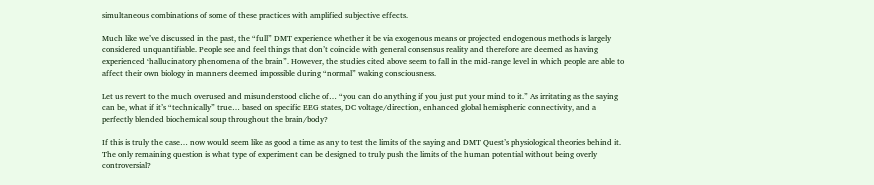simultaneous combinations of some of these practices with amplified subjective effects.

Much like we’ve discussed in the past, the “full” DMT experience whether it be via exogenous means or projected endogenous methods is largely considered unquantifiable. People see and feel things that don’t coincide with general consensus reality and therefore are deemed as having experienced ‘hallucinatory phenomena of the brain”. However, the studies cited above seem to fall in the mid-range level in which people are able to affect their own biology in manners deemed impossible during “normal” waking consciousness.

Let us revert to the much overused and misunderstood cliche of… “you can do anything if you just put your mind to it.” As irritating as the saying can be, what if it’s “technically” true… based on specific EEG states, DC voltage/direction, enhanced global hemispheric connectivity, and a perfectly blended biochemical soup throughout the brain/body?

If this is truly the case… now would seem like as good a time as any to test the limits of the saying and DMT Quest’s physiological theories behind it. The only remaining question is what type of experiment can be designed to truly push the limits of the human potential without being overly controversial?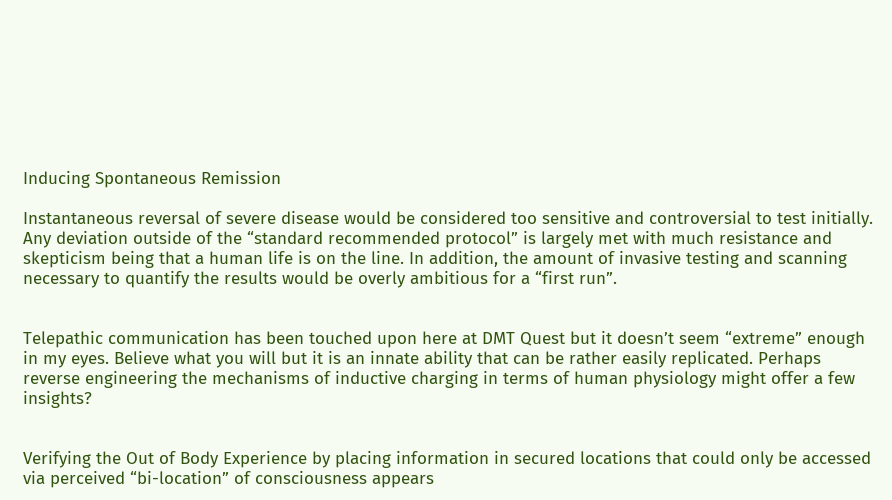Inducing Spontaneous Remission

Instantaneous reversal of severe disease would be considered too sensitive and controversial to test initially. Any deviation outside of the “standard recommended protocol” is largely met with much resistance and skepticism being that a human life is on the line. In addition, the amount of invasive testing and scanning necessary to quantify the results would be overly ambitious for a “first run”.


Telepathic communication has been touched upon here at DMT Quest but it doesn’t seem “extreme” enough in my eyes. Believe what you will but it is an innate ability that can be rather easily replicated. Perhaps reverse engineering the mechanisms of inductive charging in terms of human physiology might offer a few insights?


Verifying the Out of Body Experience by placing information in secured locations that could only be accessed via perceived “bi-location” of consciousness appears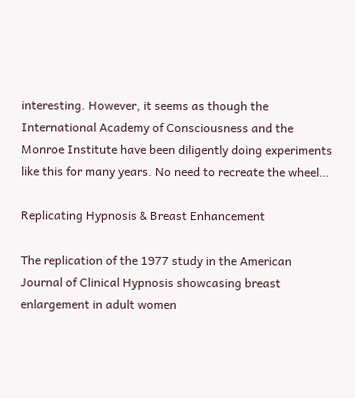interesting. However, it seems as though the International Academy of Consciousness and the Monroe Institute have been diligently doing experiments like this for many years. No need to recreate the wheel…

Replicating Hypnosis & Breast Enhancement

The replication of the 1977 study in the American Journal of Clinical Hypnosis showcasing breast enlargement in adult women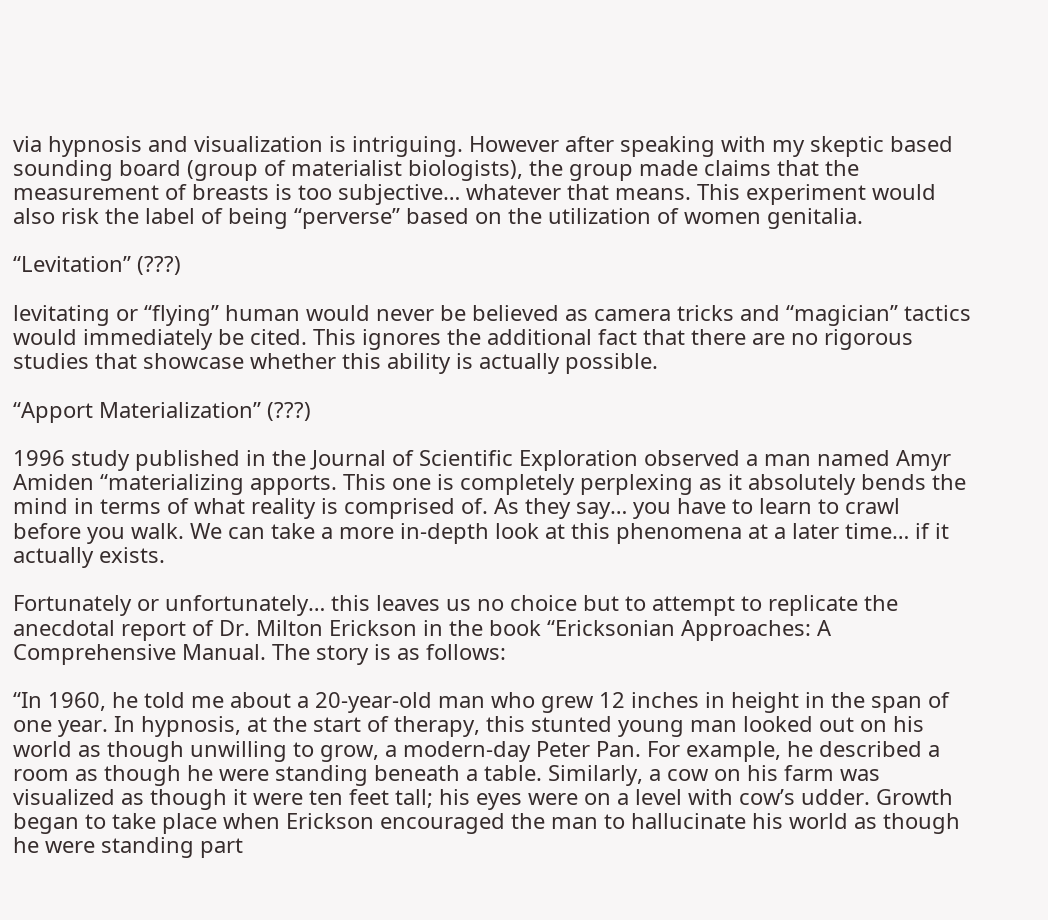via hypnosis and visualization is intriguing. However after speaking with my skeptic based sounding board (group of materialist biologists), the group made claims that the measurement of breasts is too subjective… whatever that means. This experiment would also risk the label of being “perverse” based on the utilization of women genitalia.

“Levitation” (???)

levitating or “flying” human would never be believed as camera tricks and “magician” tactics would immediately be cited. This ignores the additional fact that there are no rigorous studies that showcase whether this ability is actually possible.

“Apport Materialization” (???)

1996 study published in the Journal of Scientific Exploration observed a man named Amyr Amiden “materializing apports. This one is completely perplexing as it absolutely bends the mind in terms of what reality is comprised of. As they say… you have to learn to crawl before you walk. We can take a more in-depth look at this phenomena at a later time… if it actually exists.

Fortunately or unfortunately… this leaves us no choice but to attempt to replicate the anecdotal report of Dr. Milton Erickson in the book “Ericksonian Approaches: A Comprehensive Manual. The story is as follows:

“In 1960, he told me about a 20-year-old man who grew 12 inches in height in the span of one year. In hypnosis, at the start of therapy, this stunted young man looked out on his world as though unwilling to grow, a modern-day Peter Pan. For example, he described a room as though he were standing beneath a table. Similarly, a cow on his farm was visualized as though it were ten feet tall; his eyes were on a level with cow’s udder. Growth began to take place when Erickson encouraged the man to hallucinate his world as though he were standing part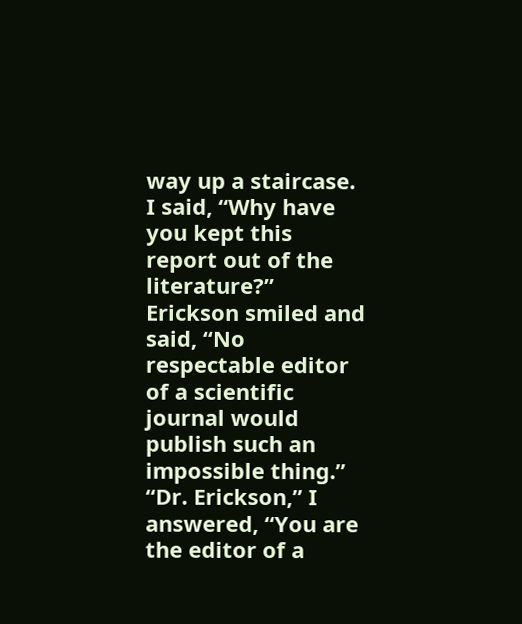way up a staircase. I said, “Why have you kept this report out of the literature?” Erickson smiled and said, “No respectable editor of a scientific journal would publish such an impossible thing.” “Dr. Erickson,” I answered, “You are the editor of a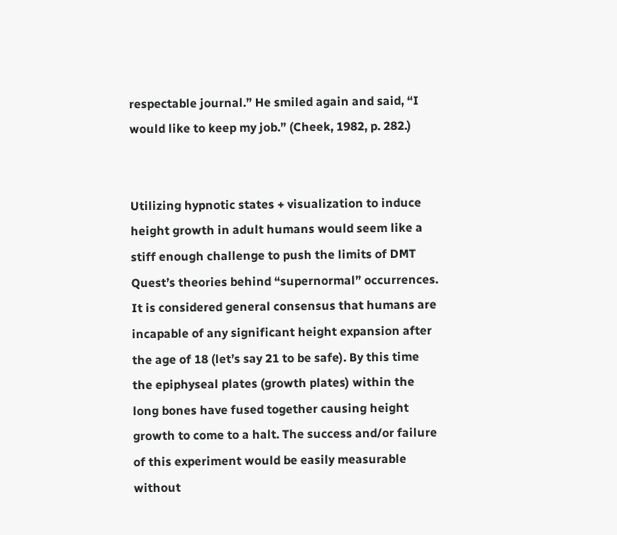respectable journal.” He smiled again and said, “I would like to keep my job.” (Cheek, 1982, p. 282.)


Utilizing hypnotic states + visualization to induce height growth in adult humans would seem like a stiff enough challenge to push the limits of DMT Quest’s theories behind “supernormal” occurrences. It is considered general consensus that humans are incapable of any significant height expansion after the age of 18 (let’s say 21 to be safe). By this time the epiphyseal plates (growth plates) within the long bones have fused together causing height growth to come to a halt. The success and/or failure of this experiment would be easily measurable without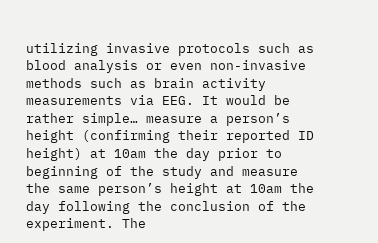utilizing invasive protocols such as blood analysis or even non-invasive methods such as brain activity measurements via EEG. It would be rather simple… measure a person’s height (confirming their reported ID height) at 10am the day prior to beginning of the study and measure the same person’s height at 10am the day following the conclusion of the experiment. The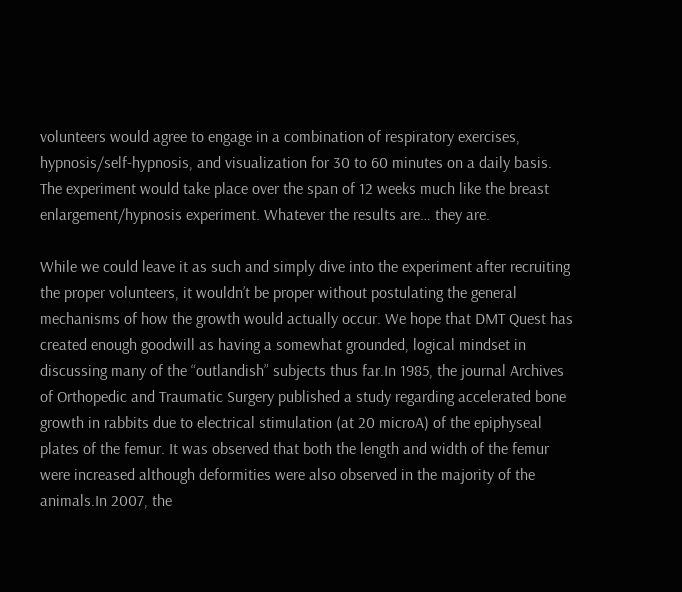volunteers would agree to engage in a combination of respiratory exercises, hypnosis/self-hypnosis, and visualization for 30 to 60 minutes on a daily basis. The experiment would take place over the span of 12 weeks much like the breast enlargement/hypnosis experiment. Whatever the results are… they are.

While we could leave it as such and simply dive into the experiment after recruiting the proper volunteers, it wouldn’t be proper without postulating the general mechanisms of how the growth would actually occur. We hope that DMT Quest has created enough goodwill as having a somewhat grounded, logical mindset in discussing many of the “outlandish” subjects thus far.In 1985, the journal Archives of Orthopedic and Traumatic Surgery published a study regarding accelerated bone growth in rabbits due to electrical stimulation (at 20 microA) of the epiphyseal plates of the femur. It was observed that both the length and width of the femur were increased although deformities were also observed in the majority of the animals.In 2007, the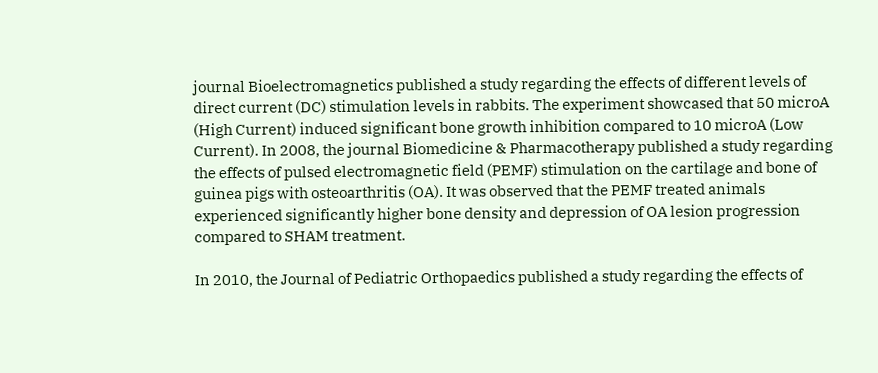journal Bioelectromagnetics published a study regarding the effects of different levels of direct current (DC) stimulation levels in rabbits. The experiment showcased that 50 microA (High Current) induced significant bone growth inhibition compared to 10 microA (Low Current). In 2008, the journal Biomedicine & Pharmacotherapy published a study regarding the effects of pulsed electromagnetic field (PEMF) stimulation on the cartilage and bone of guinea pigs with osteoarthritis (OA). It was observed that the PEMF treated animals experienced significantly higher bone density and depression of OA lesion progression compared to SHAM treatment.

In 2010, the Journal of Pediatric Orthopaedics published a study regarding the effects of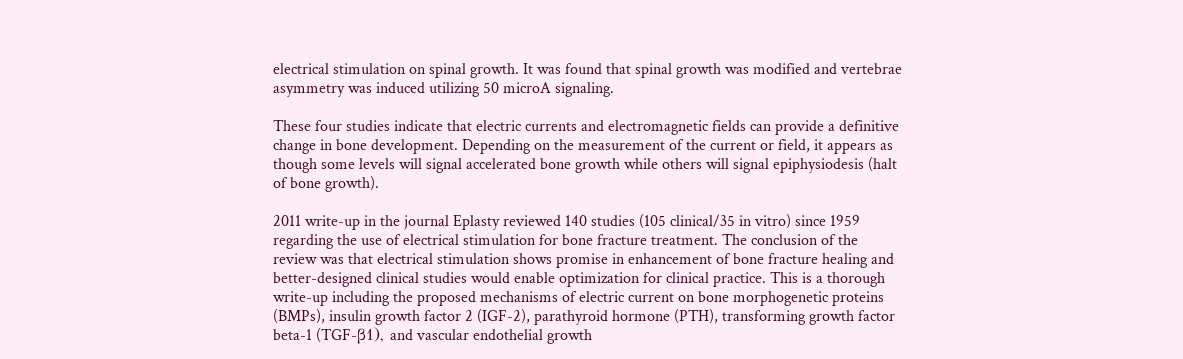electrical stimulation on spinal growth. It was found that spinal growth was modified and vertebrae asymmetry was induced utilizing 50 microA signaling.

These four studies indicate that electric currents and electromagnetic fields can provide a definitive change in bone development. Depending on the measurement of the current or field, it appears as though some levels will signal accelerated bone growth while others will signal epiphysiodesis (halt of bone growth).

2011 write-up in the journal Eplasty reviewed 140 studies (105 clinical/35 in vitro) since 1959 regarding the use of electrical stimulation for bone fracture treatment. The conclusion of the review was that electrical stimulation shows promise in enhancement of bone fracture healing and better-designed clinical studies would enable optimization for clinical practice. This is a thorough write-up including the proposed mechanisms of electric current on bone morphogenetic proteins (BMPs), insulin growth factor 2 (IGF-2), parathyroid hormone (PTH), transforming growth factor beta-1 (TGF-β1), and vascular endothelial growth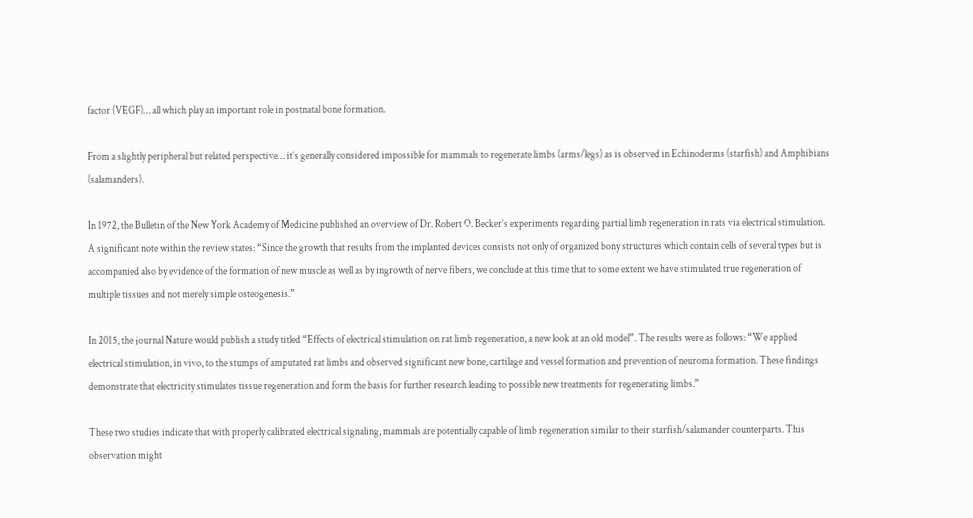factor (VEGF)… all which play an important role in postnatal bone formation.

From a slightly peripheral but related perspective… it’s generally considered impossible for mammals to regenerate limbs (arms/legs) as is observed in Echinoderms (starfish) and Amphibians (salamanders).

In 1972, the Bulletin of the New York Academy of Medicine published an overview of Dr. Robert O. Becker’s experiments regarding partial limb regeneration in rats via electrical stimulation. A significant note within the review states: “Since the growth that results from the implanted devices consists not only of organized bony structures which contain cells of several types but is accompanied also by evidence of the formation of new muscle as well as by ingrowth of nerve fibers, we conclude at this time that to some extent we have stimulated true regeneration of multiple tissues and not merely simple osteogenesis.”

In 2015, the journal Nature would publish a study titled “Effects of electrical stimulation on rat limb regeneration, a new look at an old model”. The results were as follows: “We applied electrical stimulation, in vivo, to the stumps of amputated rat limbs and observed significant new bone, cartilage and vessel formation and prevention of neuroma formation. These findings demonstrate that electricity stimulates tissue regeneration and form the basis for further research leading to possible new treatments for regenerating limbs.”

These two studies indicate that with properly calibrated electrical signaling, mammals are potentially capable of limb regeneration similar to their starfish/salamander counterparts. This observation might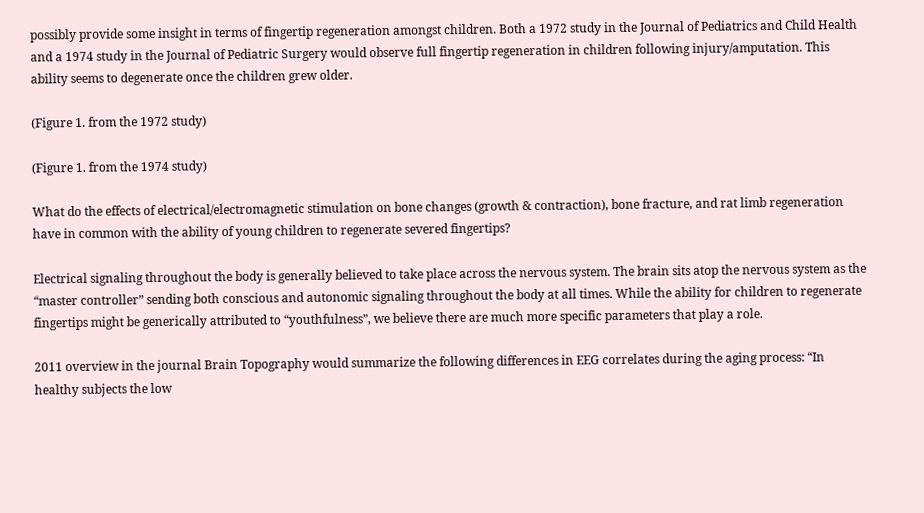possibly provide some insight in terms of fingertip regeneration amongst children. Both a 1972 study in the Journal of Pediatrics and Child Health and a 1974 study in the Journal of Pediatric Surgery would observe full fingertip regeneration in children following injury/amputation. This ability seems to degenerate once the children grew older.

(Figure 1. from the 1972 study)

(Figure 1. from the 1974 study)

What do the effects of electrical/electromagnetic stimulation on bone changes (growth & contraction), bone fracture, and rat limb regeneration have in common with the ability of young children to regenerate severed fingertips?

Electrical signaling throughout the body is generally believed to take place across the nervous system. The brain sits atop the nervous system as the “master controller” sending both conscious and autonomic signaling throughout the body at all times. While the ability for children to regenerate fingertips might be generically attributed to “youthfulness”, we believe there are much more specific parameters that play a role.

2011 overview in the journal Brain Topography would summarize the following differences in EEG correlates during the aging process: “In healthy subjects the low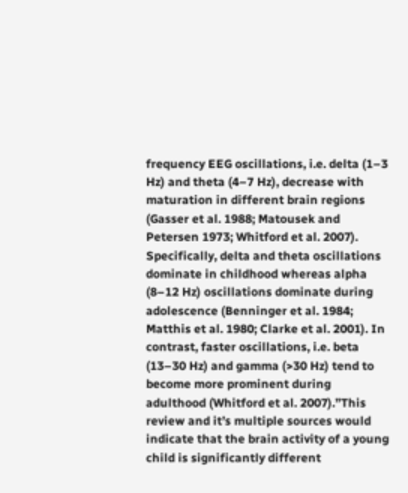frequency EEG oscillations, i.e. delta (1–3 Hz) and theta (4–7 Hz), decrease with maturation in different brain regions (Gasser et al. 1988; Matousek and Petersen 1973; Whitford et al. 2007). Specifically, delta and theta oscillations dominate in childhood whereas alpha (8–12 Hz) oscillations dominate during adolescence (Benninger et al. 1984; Matthis et al. 1980; Clarke et al. 2001). In contrast, faster oscillations, i.e. beta (13–30 Hz) and gamma (>30 Hz) tend to become more prominent during adulthood (Whitford et al. 2007).”This review and it’s multiple sources would indicate that the brain activity of a young child is significantly different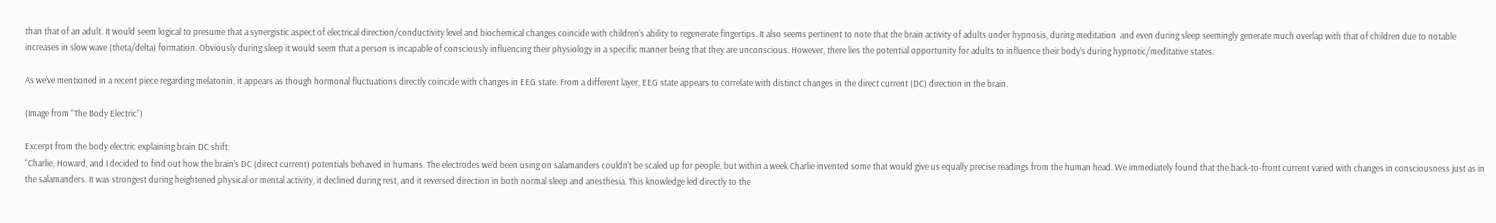than that of an adult. It would seem logical to presume that a synergistic aspect of electrical direction/conductivity level and biochemical changes coincide with children’s ability to regenerate fingertips. It also seems pertinent to note that the brain activity of adults under hypnosis, during meditation  and even during sleep seemingly generate much overlap with that of children due to notable increases in slow wave (theta/delta) formation. Obviously during sleep it would seem that a person is incapable of consciously influencing their physiology in a specific manner being that they are unconscious. However, there lies the potential opportunity for adults to influence their body’s during hypnotic/meditative states.

As we’ve mentioned in a recent piece regarding melatonin, it appears as though hormonal fluctuations directly coincide with changes in EEG state. From a different layer, EEG state appears to correlate with distinct changes in the direct current (DC) direction in the brain.

(Image from “The Body Electric”)

Excerpt from the body electric explaining brain DC shift:
“Charlie, Howard, and I decided to find out how the brain’s DC (direct current) potentials behaved in humans. The electrodes we’d been using on salamanders couldn’t be scaled up for people, but within a week Charlie invented some that would give us equally precise readings from the human head. We immediately found that the back-to-front current varied with changes in consciousness just as in the salamanders. It was strongest during heightened physical or mental activity, it declined during rest, and it reversed direction in both normal sleep and anesthesia. This knowledge led directly to the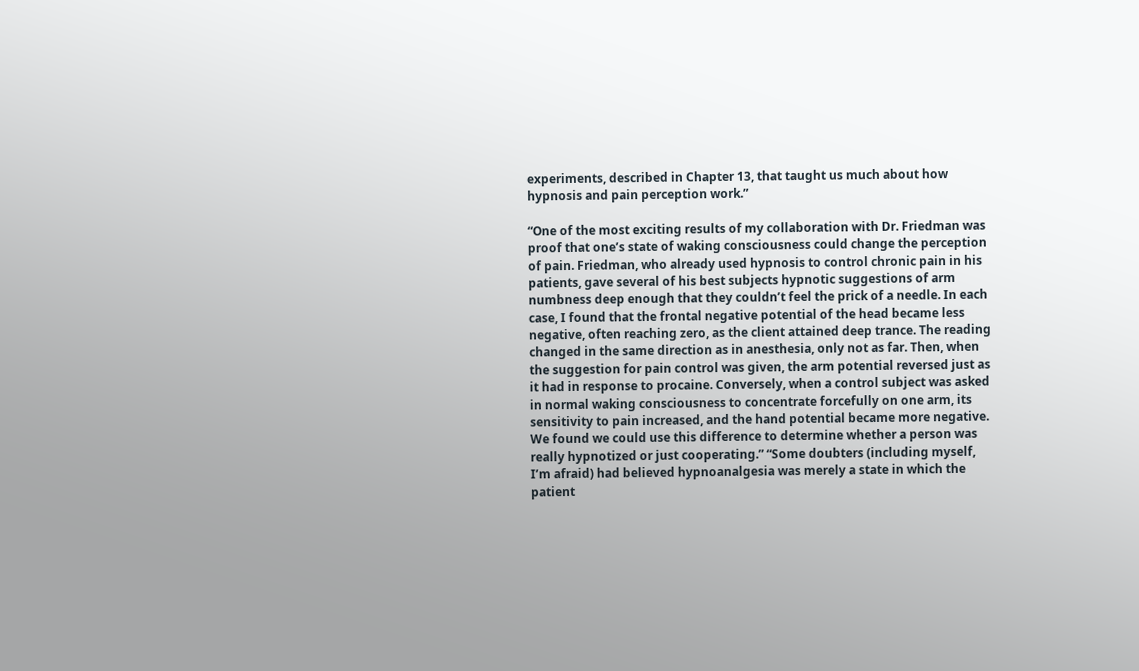experiments, described in Chapter 13, that taught us much about how hypnosis and pain perception work.”

“One of the most exciting results of my collaboration with Dr. Friedman was proof that one’s state of waking consciousness could change the perception of pain. Friedman, who already used hypnosis to control chronic pain in his patients, gave several of his best subjects hypnotic suggestions of arm numbness deep enough that they couldn’t feel the prick of a needle. In each case, I found that the frontal negative potential of the head became less negative, often reaching zero, as the client attained deep trance. The reading changed in the same direction as in anesthesia, only not as far. Then, when the suggestion for pain control was given, the arm potential reversed just as it had in response to procaine. Conversely, when a control subject was asked in normal waking consciousness to concentrate forcefully on one arm, its sensitivity to pain increased, and the hand potential became more negative. We found we could use this difference to determine whether a person was really hypnotized or just cooperating.” “Some doubters (including myself, I’m afraid) had believed hypnoanalgesia was merely a state in which the patient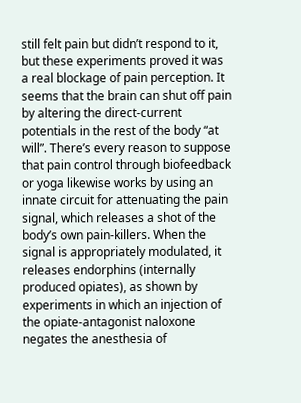still felt pain but didn’t respond to it, but these experiments proved it was a real blockage of pain perception. It seems that the brain can shut off pain by altering the direct-current potentials in the rest of the body “at will”. There’s every reason to suppose that pain control through biofeedback or yoga likewise works by using an innate circuit for attenuating the pain signal, which releases a shot of the body’s own pain-killers. When the signal is appropriately modulated, it releases endorphins (internally produced opiates), as shown by experiments in which an injection of the opiate-antagonist naloxone negates the anesthesia of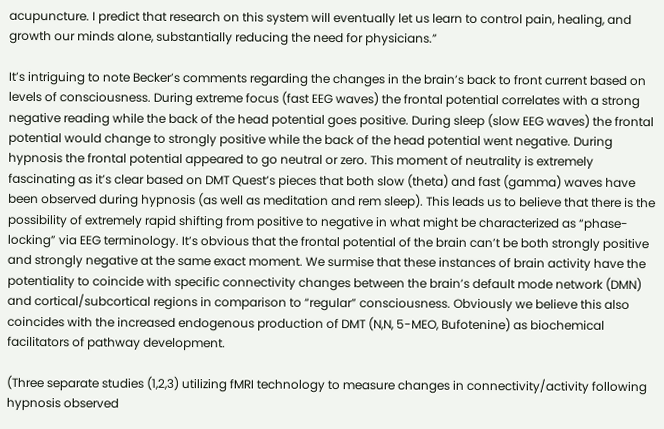acupuncture. I predict that research on this system will eventually let us learn to control pain, healing, and growth our minds alone, substantially reducing the need for physicians.”

It’s intriguing to note Becker’s comments regarding the changes in the brain’s back to front current based on levels of consciousness. During extreme focus (fast EEG waves) the frontal potential correlates with a strong negative reading while the back of the head potential goes positive. During sleep (slow EEG waves) the frontal potential would change to strongly positive while the back of the head potential went negative. During hypnosis the frontal potential appeared to go neutral or zero. This moment of neutrality is extremely fascinating as it’s clear based on DMT Quest’s pieces that both slow (theta) and fast (gamma) waves have been observed during hypnosis (as well as meditation and rem sleep). This leads us to believe that there is the possibility of extremely rapid shifting from positive to negative in what might be characterized as “phase-locking” via EEG terminology. It’s obvious that the frontal potential of the brain can’t be both strongly positive and strongly negative at the same exact moment. We surmise that these instances of brain activity have the potentiality to coincide with specific connectivity changes between the brain’s default mode network (DMN) and cortical/subcortical regions in comparison to “regular” consciousness. Obviously we believe this also coincides with the increased endogenous production of DMT (N,N, 5-MEO, Bufotenine) as biochemical facilitators of pathway development.

(Three separate studies (1,2,3) utilizing fMRI technology to measure changes in connectivity/activity following hypnosis observed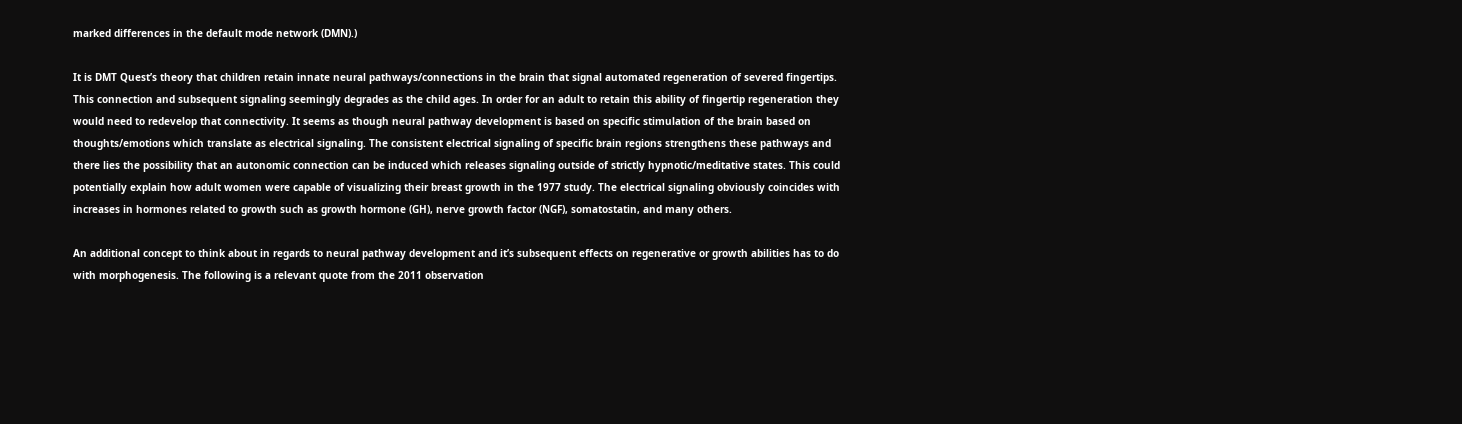marked differences in the default mode network (DMN).)

It is DMT Quest’s theory that children retain innate neural pathways/connections in the brain that signal automated regeneration of severed fingertips. This connection and subsequent signaling seemingly degrades as the child ages. In order for an adult to retain this ability of fingertip regeneration they would need to redevelop that connectivity. It seems as though neural pathway development is based on specific stimulation of the brain based on thoughts/emotions which translate as electrical signaling. The consistent electrical signaling of specific brain regions strengthens these pathways and there lies the possibility that an autonomic connection can be induced which releases signaling outside of strictly hypnotic/meditative states. This could potentially explain how adult women were capable of visualizing their breast growth in the 1977 study. The electrical signaling obviously coincides with increases in hormones related to growth such as growth hormone (GH), nerve growth factor (NGF), somatostatin, and many others.

An additional concept to think about in regards to neural pathway development and it’s subsequent effects on regenerative or growth abilities has to do with morphogenesis. The following is a relevant quote from the 2011 observation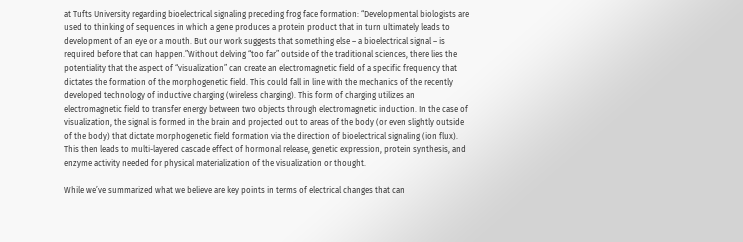at Tufts University regarding bioelectrical signaling preceding frog face formation: “Developmental biologists are used to thinking of sequences in which a gene produces a protein product that in turn ultimately leads to development of an eye or a mouth. But our work suggests that something else – a bioelectrical signal – is required before that can happen.”Without delving “too far” outside of the traditional sciences, there lies the potentiality that the aspect of “visualization” can create an electromagnetic field of a specific frequency that dictates the formation of the morphogenetic field. This could fall in line with the mechanics of the recently developed technology of inductive charging (wireless charging). This form of charging utilizes an electromagnetic field to transfer energy between two objects through electromagnetic induction. In the case of visualization, the signal is formed in the brain and projected out to areas of the body (or even slightly outside of the body) that dictate morphogenetic field formation via the direction of bioelectrical signaling (ion flux). This then leads to multi-layered cascade effect of hormonal release, genetic expression, protein synthesis, and enzyme activity needed for physical materialization of the visualization or thought.

While we’ve summarized what we believe are key points in terms of electrical changes that can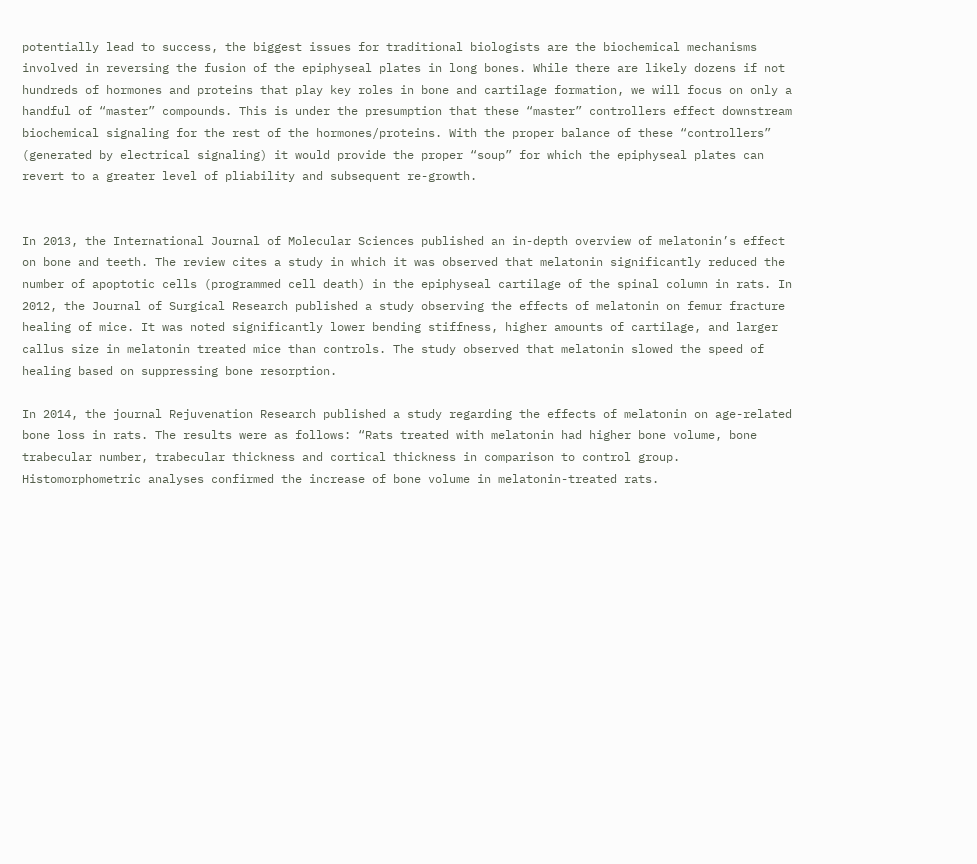potentially lead to success, the biggest issues for traditional biologists are the biochemical mechanisms involved in reversing the fusion of the epiphyseal plates in long bones. While there are likely dozens if not hundreds of hormones and proteins that play key roles in bone and cartilage formation, we will focus on only a handful of “master” compounds. This is under the presumption that these “master” controllers effect downstream biochemical signaling for the rest of the hormones/proteins. With the proper balance of these “controllers” (generated by electrical signaling) it would provide the proper “soup” for which the epiphyseal plates can revert to a greater level of pliability and subsequent re-growth.


In 2013, the International Journal of Molecular Sciences published an in-depth overview of melatonin’s effect on bone and teeth. The review cites a study in which it was observed that melatonin significantly reduced the number of apoptotic cells (programmed cell death) in the epiphyseal cartilage of the spinal column in rats. In 2012, the Journal of Surgical Research published a study observing the effects of melatonin on femur fracture healing of mice. It was noted significantly lower bending stiffness, higher amounts of cartilage, and larger callus size in melatonin treated mice than controls. The study observed that melatonin slowed the speed of healing based on suppressing bone resorption.

In 2014, the journal Rejuvenation Research published a study regarding the effects of melatonin on age-related bone loss in rats. The results were as follows: “Rats treated with melatonin had higher bone volume, bone trabecular number, trabecular thickness and cortical thickness in comparison to control group. Histomorphometric analyses confirmed the increase of bone volume in melatonin-treated rats.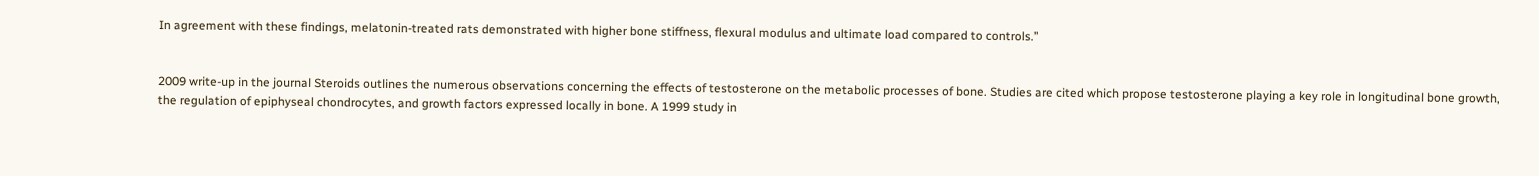In agreement with these findings, melatonin-treated rats demonstrated with higher bone stiffness, flexural modulus and ultimate load compared to controls.”


2009 write-up in the journal Steroids outlines the numerous observations concerning the effects of testosterone on the metabolic processes of bone. Studies are cited which propose testosterone playing a key role in longitudinal bone growth, the regulation of epiphyseal chondrocytes, and growth factors expressed locally in bone. A 1999 study in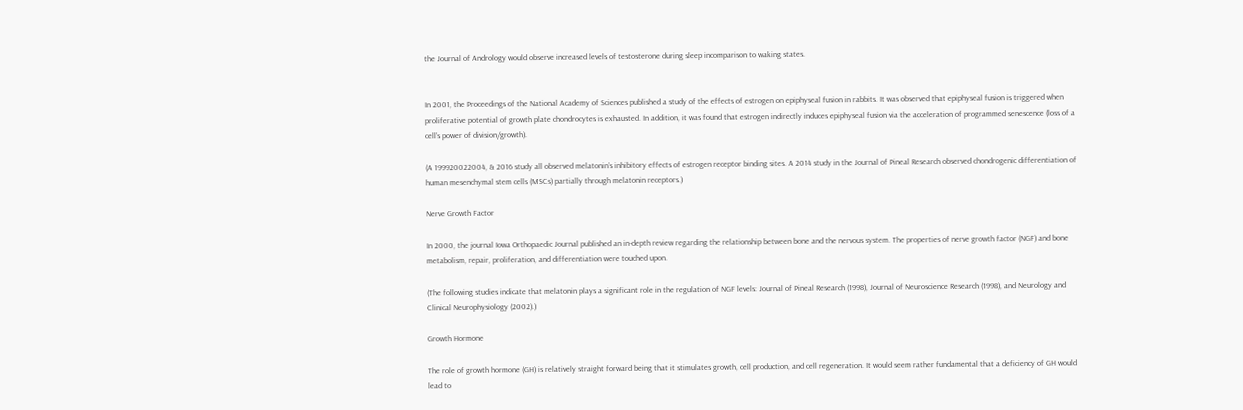the Journal of Andrology would observe increased levels of testosterone during sleep incomparison to waking states.


In 2001, the Proceedings of the National Academy of Sciences published a study of the effects of estrogen on epiphyseal fusion in rabbits. It was observed that epiphyseal fusion is triggered when proliferative potential of growth plate chondrocytes is exhausted. In addition, it was found that estrogen indirectly induces epiphyseal fusion via the acceleration of programmed senescence (loss of a cell’s power of division/growth).

(A 199920022004, & 2016 study all observed melatonin’s inhibitory effects of estrogen receptor binding sites. A 2014 study in the Journal of Pineal Research observed chondrogenic differentiation of human mesenchymal stem cells (MSCs) partially through melatonin receptors.)

Nerve Growth Factor

In 2000, the journal Iowa Orthopaedic Journal published an in-depth review regarding the relationship between bone and the nervous system. The properties of nerve growth factor (NGF) and bone metabolism, repair, proliferation, and differentiation were touched upon.

(The following studies indicate that melatonin plays a significant role in the regulation of NGF levels: Journal of Pineal Research (1998), Journal of Neuroscience Research (1998), and Neurology and Clinical Neurophysiology (2002).)

Growth Hormone

The role of growth hormone (GH) is relatively straight forward being that it stimulates growth, cell production, and cell regeneration. It would seem rather fundamental that a deficiency of GH would lead to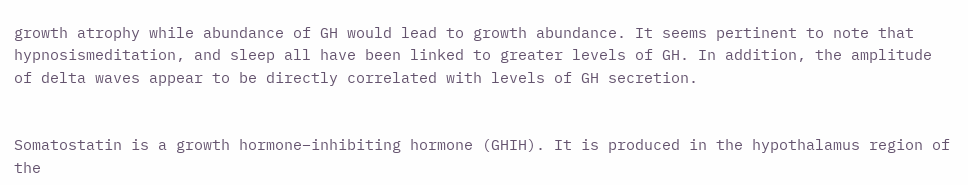growth atrophy while abundance of GH would lead to growth abundance. It seems pertinent to note that hypnosismeditation, and sleep all have been linked to greater levels of GH. In addition, the amplitude of delta waves appear to be directly correlated with levels of GH secretion.


Somatostatin is a growth hormone–inhibiting hormone (GHIH). It is produced in the hypothalamus region of the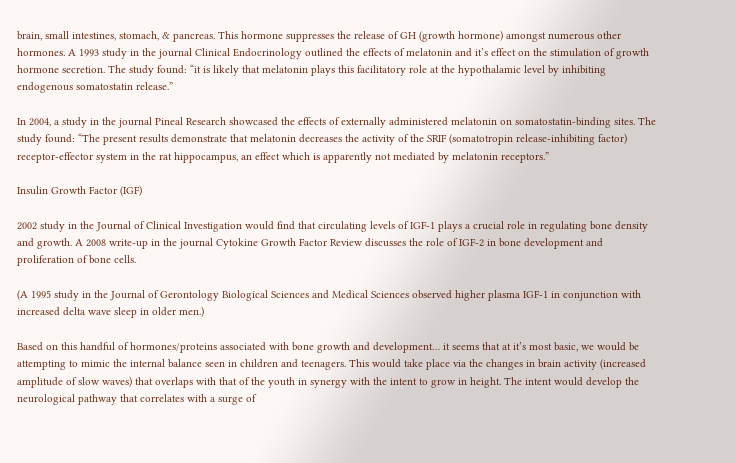brain, small intestines, stomach, & pancreas. This hormone suppresses the release of GH (growth hormone) amongst numerous other hormones. A 1993 study in the journal Clinical Endocrinology outlined the effects of melatonin and it’s effect on the stimulation of growth hormone secretion. The study found: “it is likely that melatonin plays this facilitatory role at the hypothalamic level by inhibiting endogenous somatostatin release.”

In 2004, a study in the journal Pineal Research showcased the effects of externally administered melatonin on somatostatin-binding sites. The study found: “The present results demonstrate that melatonin decreases the activity of the SRIF (somatotropin release-inhibiting factor) receptor-effector system in the rat hippocampus, an effect which is apparently not mediated by melatonin receptors.”

Insulin Growth Factor (IGF)

2002 study in the Journal of Clinical Investigation would find that circulating levels of IGF-1 plays a crucial role in regulating bone density and growth. A 2008 write-up in the journal Cytokine Growth Factor Review discusses the role of IGF-2 in bone development and proliferation of bone cells.

(A 1995 study in the Journal of Gerontology Biological Sciences and Medical Sciences observed higher plasma IGF-1 in conjunction with increased delta wave sleep in older men.)

Based on this handful of hormones/proteins associated with bone growth and development… it seems that at it’s most basic, we would be attempting to mimic the internal balance seen in children and teenagers. This would take place via the changes in brain activity (increased amplitude of slow waves) that overlaps with that of the youth in synergy with the intent to grow in height. The intent would develop the neurological pathway that correlates with a surge of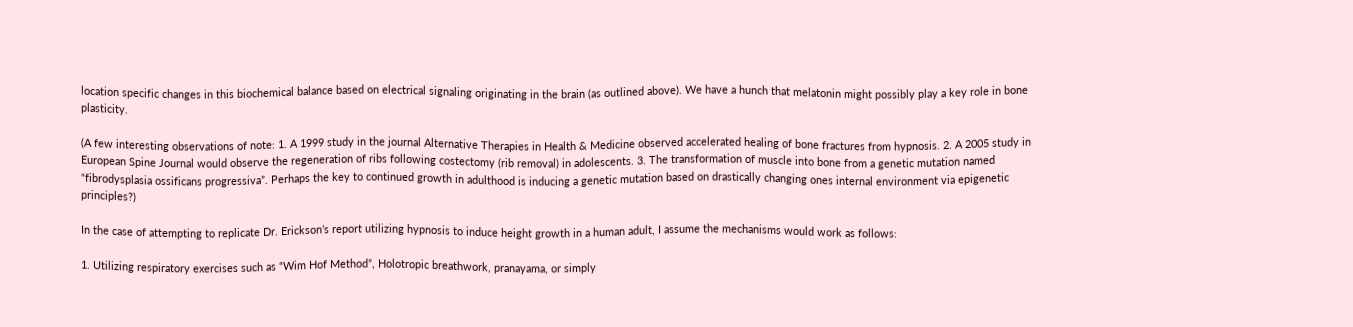location specific changes in this biochemical balance based on electrical signaling originating in the brain (as outlined above). We have a hunch that melatonin might possibly play a key role in bone plasticity.

(A few interesting observations of note: 1. A 1999 study in the journal Alternative Therapies in Health & Medicine observed accelerated healing of bone fractures from hypnosis. 2. A 2005 study in European Spine Journal would observe the regeneration of ribs following costectomy (rib removal) in adolescents. 3. The transformation of muscle into bone from a genetic mutation named “fibrodysplasia ossificans progressiva”. Perhaps the key to continued growth in adulthood is inducing a genetic mutation based on drastically changing ones internal environment via epigenetic principles?)

In the case of attempting to replicate Dr. Erickson’s report utilizing hypnosis to induce height growth in a human adult, I assume the mechanisms would work as follows:

1. Utilizing respiratory exercises such as “Wim Hof Method”, Holotropic breathwork, pranayama, or simply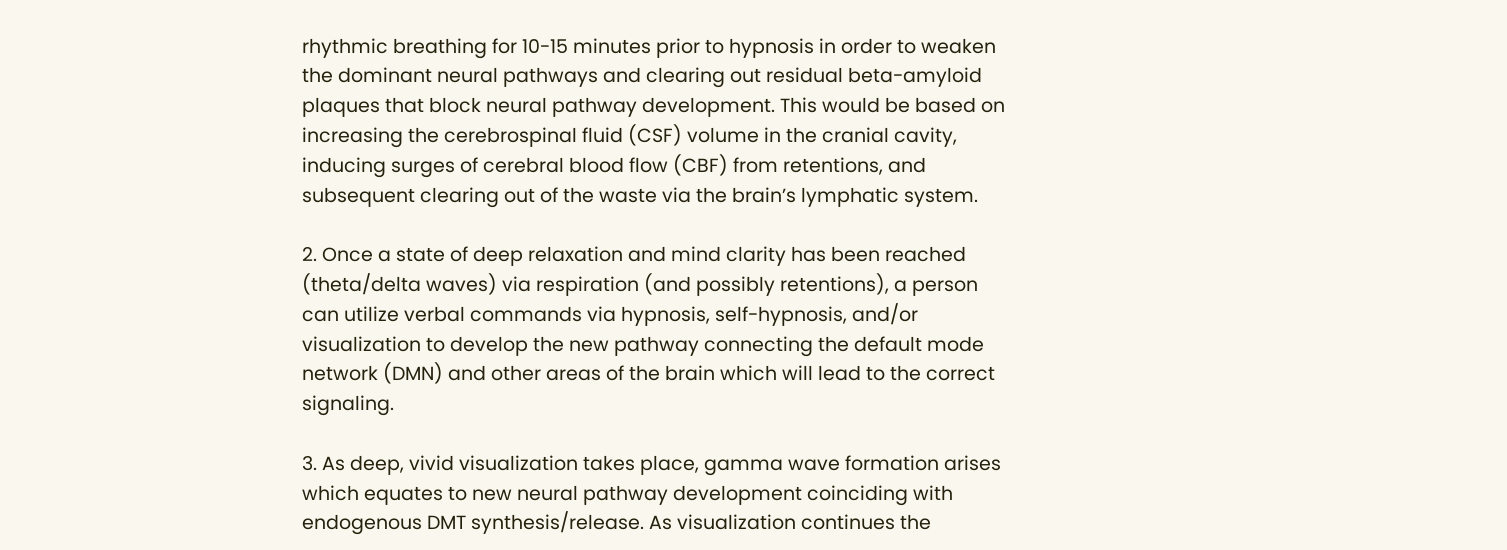rhythmic breathing for 10-15 minutes prior to hypnosis in order to weaken the dominant neural pathways and clearing out residual beta-amyloid plaques that block neural pathway development. This would be based on increasing the cerebrospinal fluid (CSF) volume in the cranial cavity, inducing surges of cerebral blood flow (CBF) from retentions, and subsequent clearing out of the waste via the brain’s lymphatic system.

2. Once a state of deep relaxation and mind clarity has been reached (theta/delta waves) via respiration (and possibly retentions), a person can utilize verbal commands via hypnosis, self-hypnosis, and/or visualization to develop the new pathway connecting the default mode network (DMN) and other areas of the brain which will lead to the correct signaling.

3. As deep, vivid visualization takes place, gamma wave formation arises which equates to new neural pathway development coinciding with endogenous DMT synthesis/release. As visualization continues the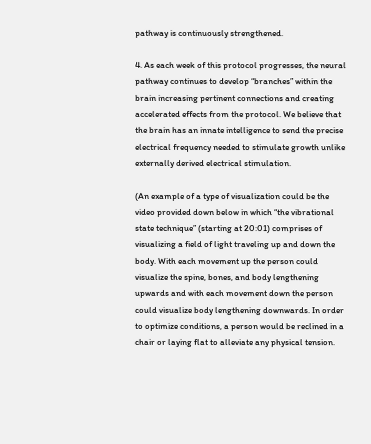pathway is continuously strengthened.

4. As each week of this protocol progresses, the neural pathway continues to develop “branches” within the brain increasing pertinent connections and creating accelerated effects from the protocol. We believe that the brain has an innate intelligence to send the precise electrical frequency needed to stimulate growth unlike externally derived electrical stimulation.

(An example of a type of visualization could be the video provided down below in which “the vibrational state technique” (starting at 20:01) comprises of visualizing a field of light traveling up and down the body. With each movement up the person could visualize the spine, bones, and body lengthening upwards and with each movement down the person could visualize body lengthening downwards. In order to optimize conditions, a person would be reclined in a chair or laying flat to alleviate any physical tension.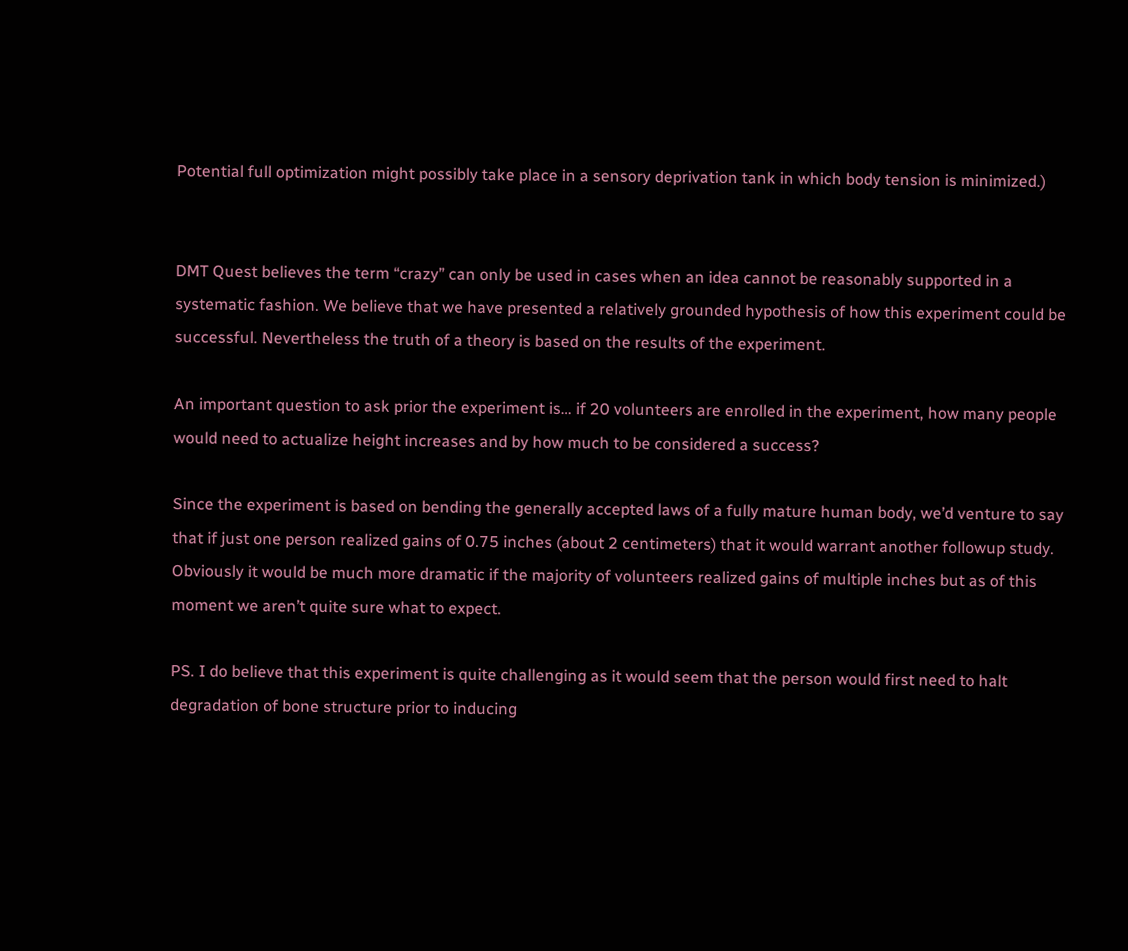Potential full optimization might possibly take place in a sensory deprivation tank in which body tension is minimized.)


DMT Quest believes the term “crazy” can only be used in cases when an idea cannot be reasonably supported in a systematic fashion. We believe that we have presented a relatively grounded hypothesis of how this experiment could be successful. Nevertheless the truth of a theory is based on the results of the experiment.

An important question to ask prior the experiment is… if 20 volunteers are enrolled in the experiment, how many people would need to actualize height increases and by how much to be considered a success?

Since the experiment is based on bending the generally accepted laws of a fully mature human body, we’d venture to say that if just one person realized gains of 0.75 inches (about 2 centimeters) that it would warrant another followup study. Obviously it would be much more dramatic if the majority of volunteers realized gains of multiple inches but as of this moment we aren’t quite sure what to expect.

PS. I do believe that this experiment is quite challenging as it would seem that the person would first need to halt degradation of bone structure prior to inducing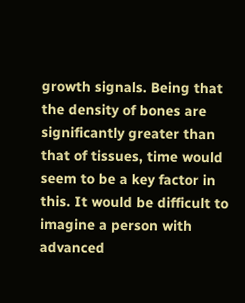growth signals. Being that the density of bones are significantly greater than that of tissues, time would seem to be a key factor in this. It would be difficult to imagine a person with advanced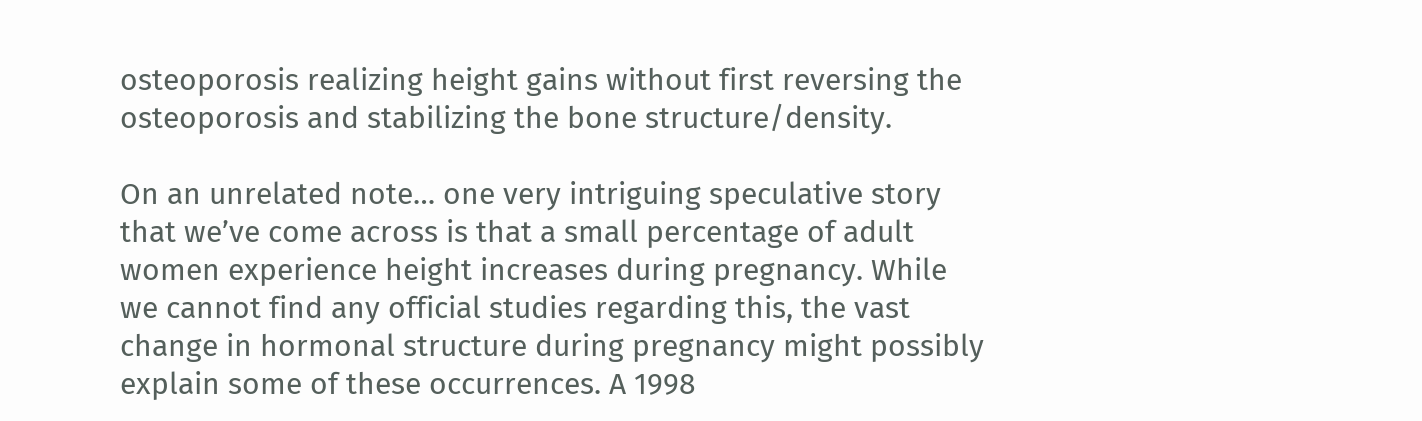osteoporosis realizing height gains without first reversing the osteoporosis and stabilizing the bone structure/density.

On an unrelated note… one very intriguing speculative story that we’ve come across is that a small percentage of adult women experience height increases during pregnancy. While we cannot find any official studies regarding this, the vast change in hormonal structure during pregnancy might possibly explain some of these occurrences. A 1998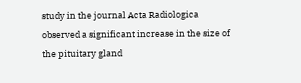study in the journal Acta Radiologica observed a significant increase in the size of the pituitary gland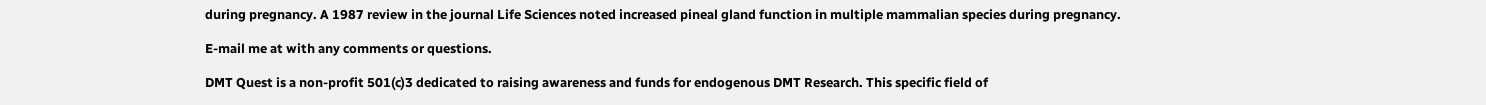during pregnancy. A 1987 review in the journal Life Sciences noted increased pineal gland function in multiple mammalian species during pregnancy.

E-mail me at with any comments or questions.

DMT Quest is a non-profit 501(c)3 dedicated to raising awareness and funds for endogenous DMT Research. This specific field of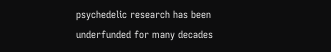psychedelic research has been underfunded for many decades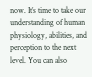now. It’s time to take our understanding of human physiology, abilities, and perception to the next level. You can also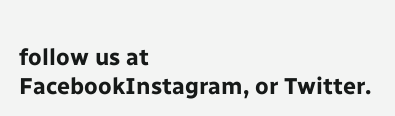follow us at FacebookInstagram, or Twitter.